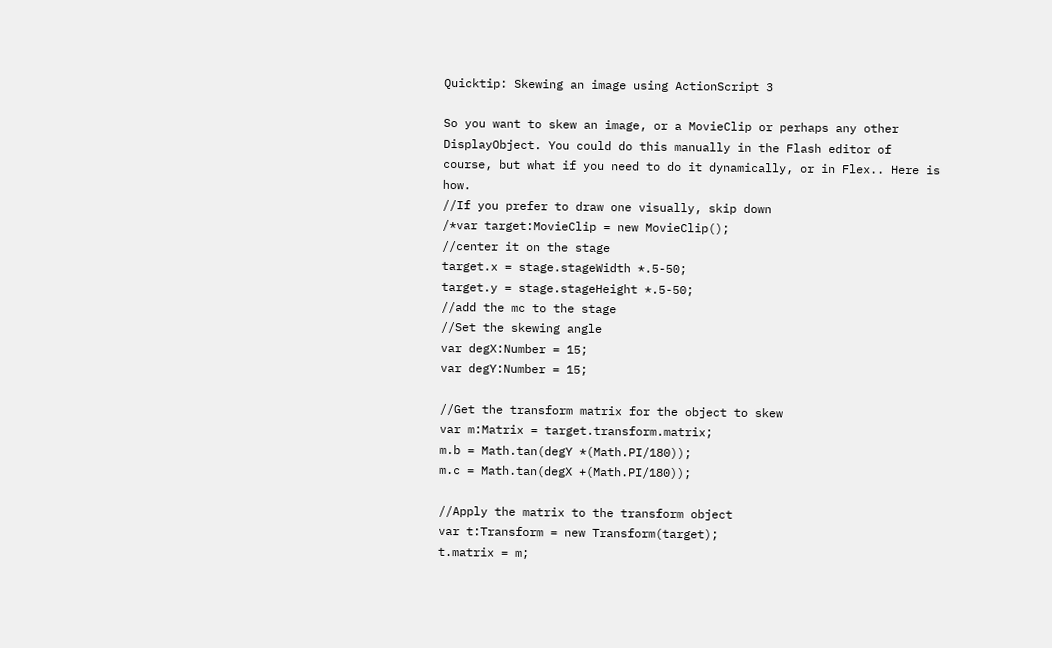Quicktip: Skewing an image using ActionScript 3

So you want to skew an image, or a MovieClip or perhaps any other DisplayObject. You could do this manually in the Flash editor of course, but what if you need to do it dynamically, or in Flex.. Here is how.
//If you prefer to draw one visually, skip down
/*var target:MovieClip = new MovieClip();
//center it on the stage
target.x = stage.stageWidth *.5-50;
target.y = stage.stageHeight *.5-50;
//add the mc to the stage
//Set the skewing angle
var degX:Number = 15;
var degY:Number = 15;

//Get the transform matrix for the object to skew
var m:Matrix = target.transform.matrix;
m.b = Math.tan(degY *(Math.PI/180));
m.c = Math.tan(degX +(Math.PI/180));

//Apply the matrix to the transform object
var t:Transform = new Transform(target);
t.matrix = m;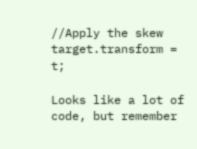//Apply the skew
target.transform = t;

Looks like a lot of code, but remember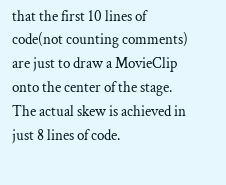that the first 10 lines of code(not counting comments) are just to draw a MovieClip onto the center of the stage. The actual skew is achieved in just 8 lines of code.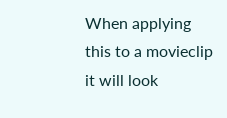When applying this to a movieclip it will look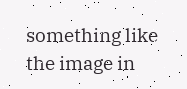something like the image in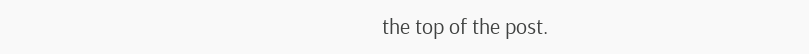the top of the post.